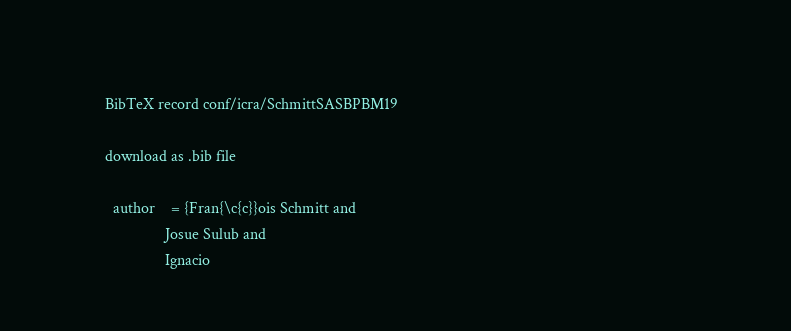BibTeX record conf/icra/SchmittSASBPBM19

download as .bib file

  author    = {Fran{\c{c}}ois Schmitt and
               Josue Sulub and
               Ignacio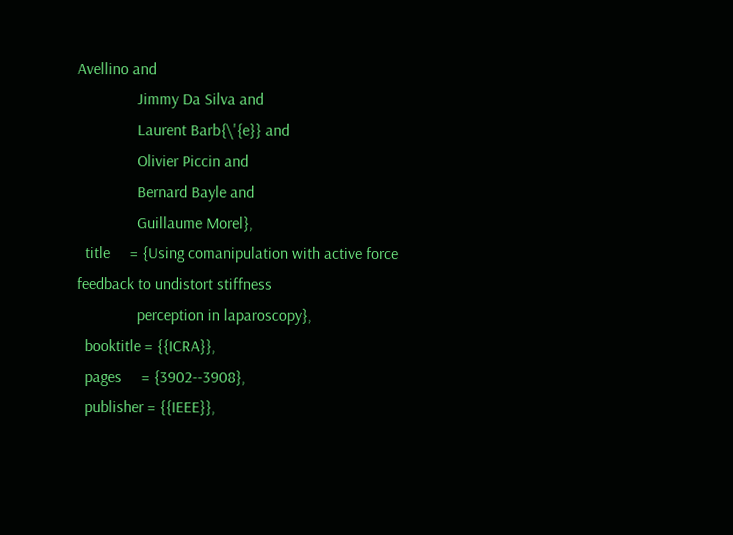Avellino and
               Jimmy Da Silva and
               Laurent Barb{\'{e}} and
               Olivier Piccin and
               Bernard Bayle and
               Guillaume Morel},
  title     = {Using comanipulation with active force feedback to undistort stiffness
               perception in laparoscopy},
  booktitle = {{ICRA}},
  pages     = {3902--3908},
  publisher = {{IEEE}},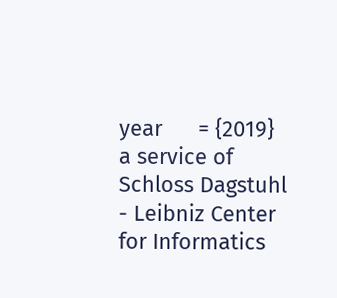year      = {2019}
a service of Schloss Dagstuhl - Leibniz Center for Informatics